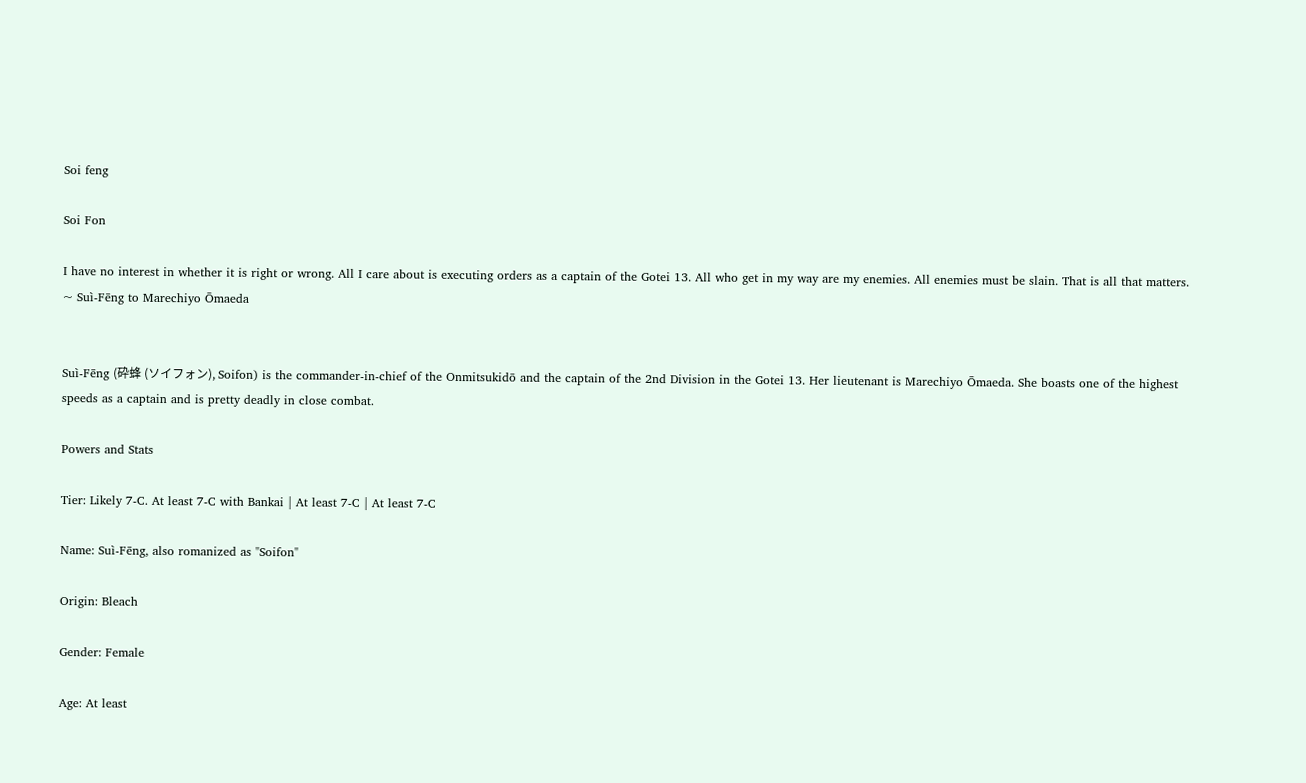Soi feng

Soi Fon

I have no interest in whether it is right or wrong. All I care about is executing orders as a captain of the Gotei 13. All who get in my way are my enemies. All enemies must be slain. That is all that matters.
~ Suì-Fēng to Marechiyo Ōmaeda


Suì-Fēng (砕蜂 (ソイフォン), Soifon) is the commander-in-chief of the Onmitsukidō and the captain of the 2nd Division in the Gotei 13. Her lieutenant is Marechiyo Ōmaeda. She boasts one of the highest speeds as a captain and is pretty deadly in close combat.

Powers and Stats

Tier: Likely 7-C. At least 7-C with Bankai | At least 7-C | At least 7-C

Name: Suì-Fēng, also romanized as "Soifon"

Origin: Bleach

Gender: Female

Age: At least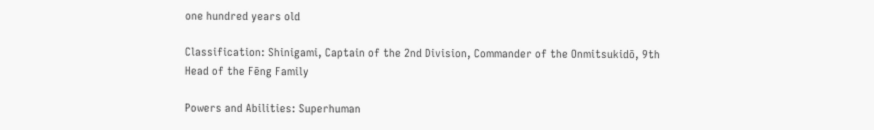one hundred years old

Classification: Shinigami, Captain of the 2nd Division, Commander of the Onmitsukidō, 9th Head of the Fēng Family

Powers and Abilities: Superhuman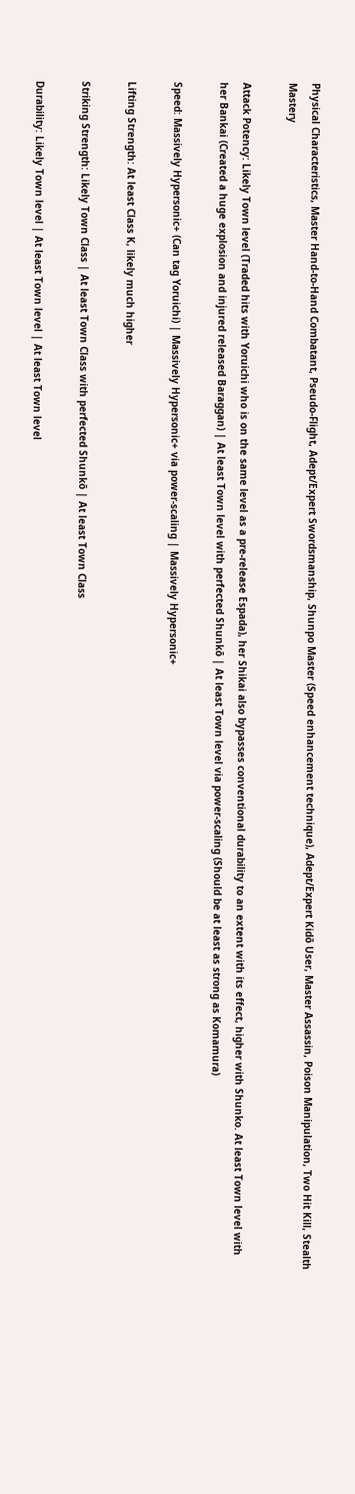Physical Characteristics, Master Hand-to-Hand Combatant, Pseudo-Flight, Adept/Expert Swordsmanship, Shunpo Master (Speed enhancement technique), Adept/Expert Kidō User, Master Assassin, Poison Manipulation, Two Hit Kill, Stealth Mastery

Attack Potency: Likely Town level (Traded hits with Yoruichi who is on the same level as a pre-release Espada), her Shikai also bypasses conventional durability to an extent with its effect, higher with Shunko. At least Town level with her Bankai (Created a huge explosion and injured released Baraggan) | At least Town level with perfected Shunkō | At least Town level via power-scaling (Should be at least as strong as Komamura)

Speed: Massively Hypersonic+ (Can tag Yoruichi) | Massively Hypersonic+ via power-scaling | Massively Hypersonic+

Lifting Strength: At least Class K, likely much higher

Striking Strength: Likely Town Class | At least Town Class with perfected Shunkō | At least Town Class

Durability: Likely Town level | At least Town level | At least Town level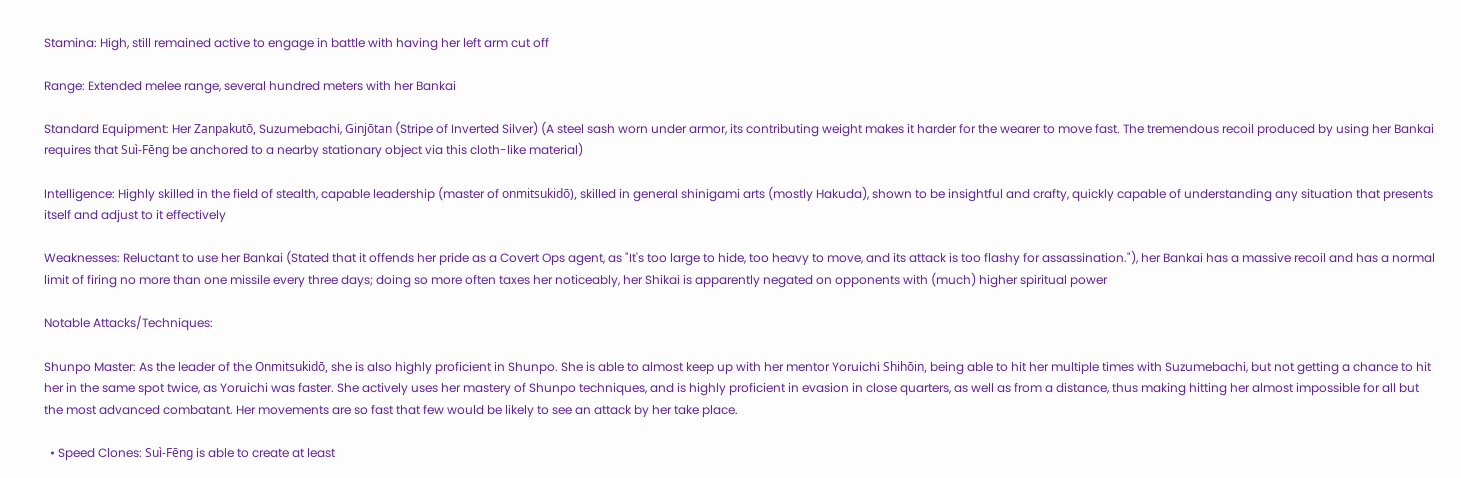Stamina: High, still remained active to engage in battle with having her left arm cut off

Range: Extended melee range, several hundred meters with her Bankai

Standard Equipment: Her Zanpakutō, Suzumebachi, Ginjōtan (Stripe of Inverted Silver) (A steel sash worn under armor, its contributing weight makes it harder for the wearer to move fast. The tremendous recoil produced by using her Bankai requires that Suì-Fēng be anchored to a nearby stationary object via this cloth-like material)

Intelligence: Highly skilled in the field of stealth, capable leadership (master of onmitsukidō), skilled in general shinigami arts (mostly Hakuda), shown to be insightful and crafty, quickly capable of understanding any situation that presents itself and adjust to it effectively

Weaknesses: Reluctant to use her Bankai (Stated that it offends her pride as a Covert Ops agent, as "It's too large to hide, too heavy to move, and its attack is too flashy for assassination."), her Bankai has a massive recoil and has a normal limit of firing no more than one missile every three days; doing so more often taxes her noticeably, her Shikai is apparently negated on opponents with (much) higher spiritual power

Notable Attacks/Techniques:

Shunpo Master: As the leader of the Onmitsukidō, she is also highly proficient in Shunpo. She is able to almost keep up with her mentor Yoruichi Shihōin, being able to hit her multiple times with Suzumebachi, but not getting a chance to hit her in the same spot twice, as Yoruichi was faster. She actively uses her mastery of Shunpo techniques, and is highly proficient in evasion in close quarters, as well as from a distance, thus making hitting her almost impossible for all but the most advanced combatant. Her movements are so fast that few would be likely to see an attack by her take place.

  • Speed Clones: Suì-Fēng is able to create at least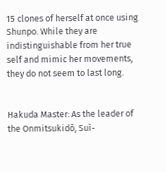15 clones of herself at once using Shunpo. While they are indistinguishable from her true self and mimic her movements, they do not seem to last long.


Hakuda Master: As the leader of the Onmitsukidō, Suì-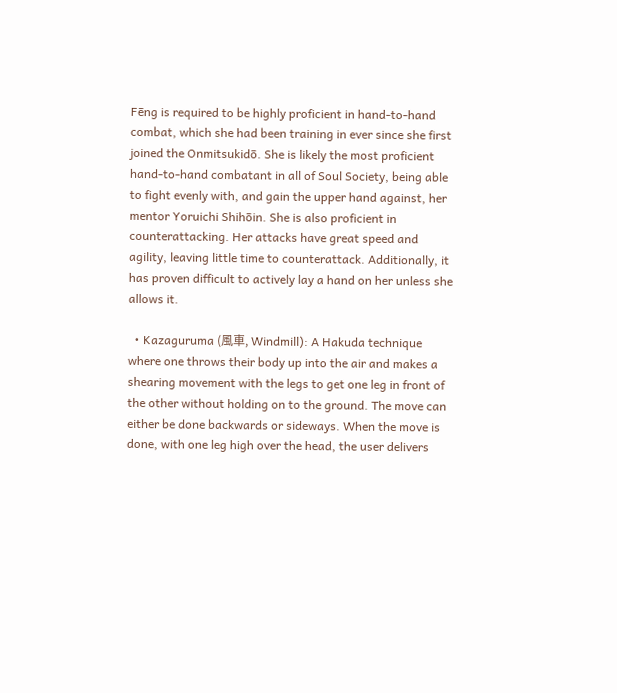Fēng is required to be highly proficient in hand-to-hand combat, which she had been training in ever since she first joined the Onmitsukidō. She is likely the most proficient hand-to-hand combatant in all of Soul Society, being able to fight evenly with, and gain the upper hand against, her mentor Yoruichi Shihōin. She is also proficient in counterattacking. Her attacks have great speed and agility, leaving little time to counterattack. Additionally, it has proven difficult to actively lay a hand on her unless she allows it.

  • Kazaguruma (風車, Windmill): A Hakuda technique where one throws their body up into the air and makes a shearing movement with the legs to get one leg in front of the other without holding on to the ground. The move can either be done backwards or sideways. When the move is done, with one leg high over the head, the user delivers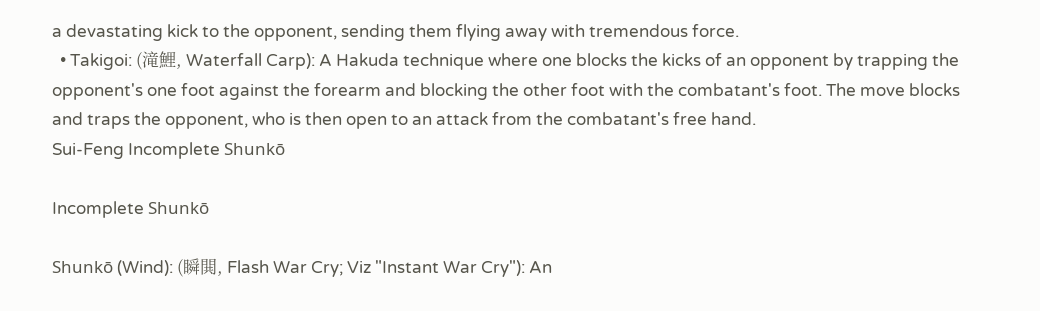a devastating kick to the opponent, sending them flying away with tremendous force.
  • Takigoi: (滝鯉, Waterfall Carp): A Hakuda technique where one blocks the kicks of an opponent by trapping the opponent's one foot against the forearm and blocking the other foot with the combatant's foot. The move blocks and traps the opponent, who is then open to an attack from the combatant's free hand.
Sui-Feng Incomplete Shunkō

Incomplete Shunkō

Shunkō (Wind): (瞬閧, Flash War Cry; Viz "Instant War Cry"): An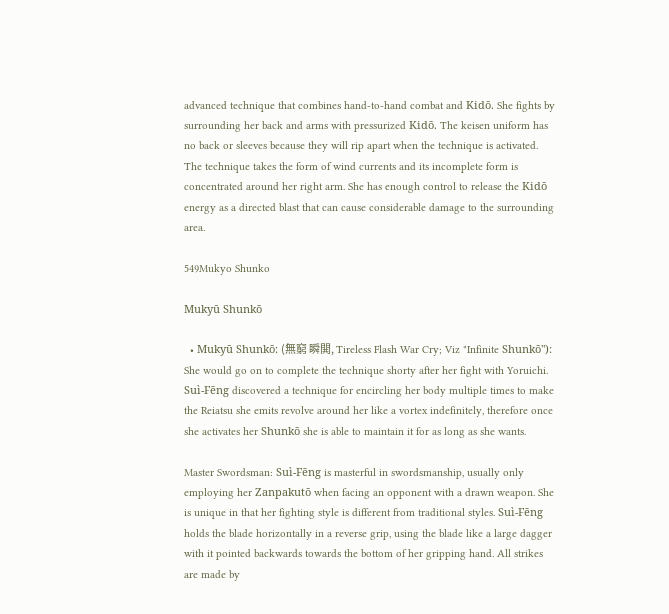advanced technique that combines hand-to-hand combat and Kidō. She fights by surrounding her back and arms with pressurized Kidō. The keisen uniform has no back or sleeves because they will rip apart when the technique is activated. The technique takes the form of wind currents and its incomplete form is concentrated around her right arm. She has enough control to release the Kidō energy as a directed blast that can cause considerable damage to the surrounding area.

549Mukyo Shunko

Mukyū Shunkō

  • Mukyū Shunkō: (無窮 瞬閧, Tireless Flash War Cry; Viz "Infinite Shunkō"): She would go on to complete the technique shorty after her fight with Yoruichi. Suì-Fēng discovered a technique for encircling her body multiple times to make the Reiatsu she emits revolve around her like a vortex indefinitely, therefore once she activates her Shunkō she is able to maintain it for as long as she wants.

Master Swordsman: Suì-Fēng is masterful in swordsmanship, usually only employing her Zanpakutō when facing an opponent with a drawn weapon. She is unique in that her fighting style is different from traditional styles. Suì-Fēng holds the blade horizontally in a reverse grip, using the blade like a large dagger with it pointed backwards towards the bottom of her gripping hand. All strikes are made by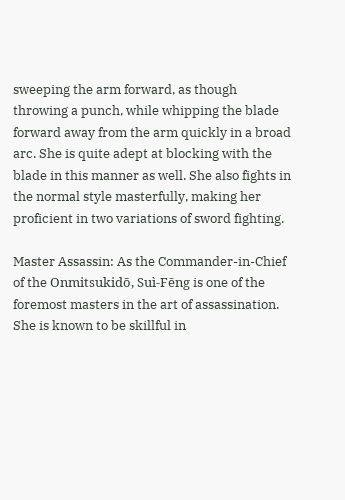sweeping the arm forward, as though throwing a punch, while whipping the blade forward away from the arm quickly in a broad arc. She is quite adept at blocking with the blade in this manner as well. She also fights in the normal style masterfully, making her proficient in two variations of sword fighting.

Master Assassin: As the Commander-in-Chief of the Onmitsukidō, Suì-Fēng is one of the foremost masters in the art of assassination. She is known to be skillful in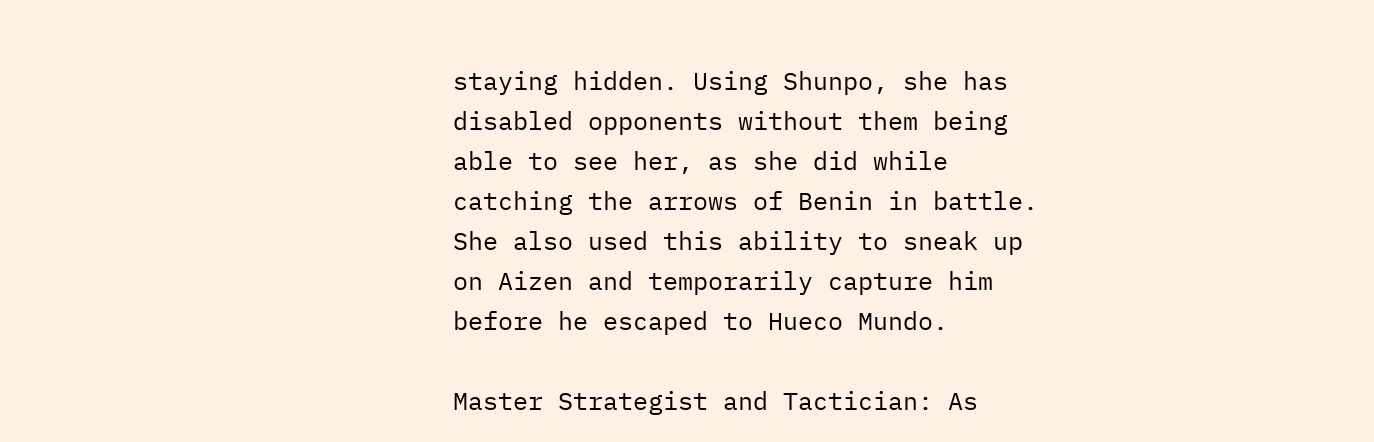staying hidden. Using Shunpo, she has disabled opponents without them being able to see her, as she did while catching the arrows of Benin in battle. She also used this ability to sneak up on Aizen and temporarily capture him before he escaped to Hueco Mundo.

Master Strategist and Tactician: As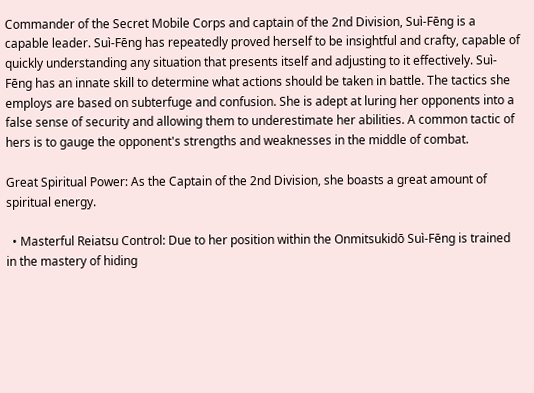Commander of the Secret Mobile Corps and captain of the 2nd Division, Suì-Fēng is a capable leader. Suì-Fēng has repeatedly proved herself to be insightful and crafty, capable of quickly understanding any situation that presents itself and adjusting to it effectively. Suì-Fēng has an innate skill to determine what actions should be taken in battle. The tactics she employs are based on subterfuge and confusion. She is adept at luring her opponents into a false sense of security and allowing them to underestimate her abilities. A common tactic of hers is to gauge the opponent's strengths and weaknesses in the middle of combat.

Great Spiritual Power: As the Captain of the 2nd Division, she boasts a great amount of spiritual energy.

  • Masterful Reiatsu Control: Due to her position within the Onmitsukidō Suì-Fēng is trained in the mastery of hiding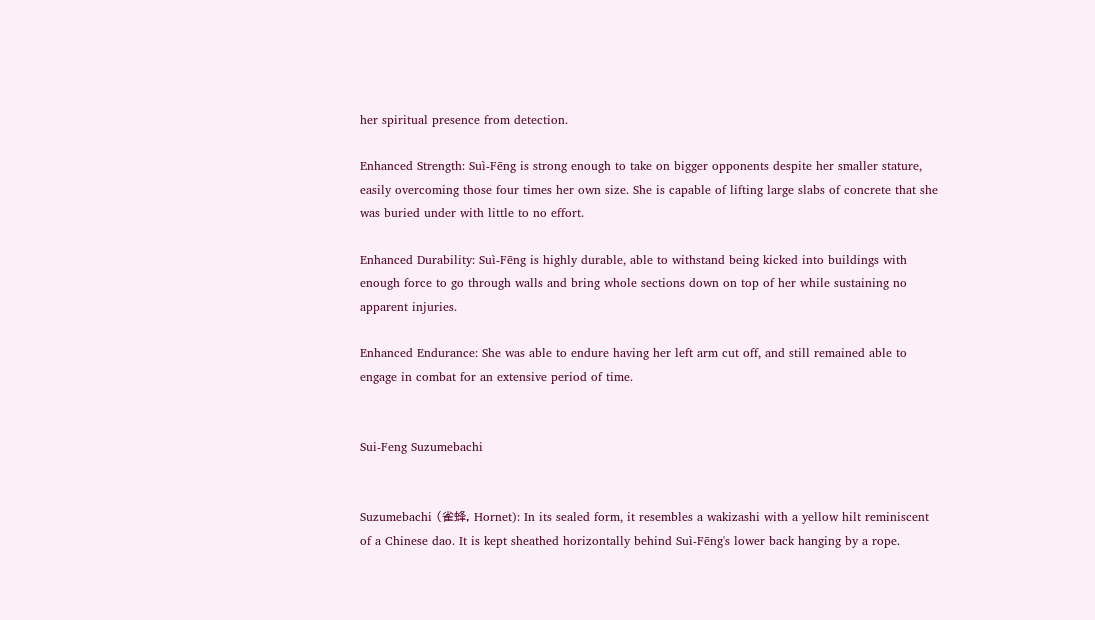her spiritual presence from detection.

Enhanced Strength: Suì-Fēng is strong enough to take on bigger opponents despite her smaller stature, easily overcoming those four times her own size. She is capable of lifting large slabs of concrete that she was buried under with little to no effort.

Enhanced Durability: Suì-Fēng is highly durable, able to withstand being kicked into buildings with enough force to go through walls and bring whole sections down on top of her while sustaining no apparent injuries.

Enhanced Endurance: She was able to endure having her left arm cut off, and still remained able to engage in combat for an extensive period of time.


Sui-Feng Suzumebachi


Suzumebachi (雀蜂, Hornet): In its sealed form, it resembles a wakizashi with a yellow hilt reminiscent of a Chinese dao. It is kept sheathed horizontally behind Suì-Fēng's lower back hanging by a rope.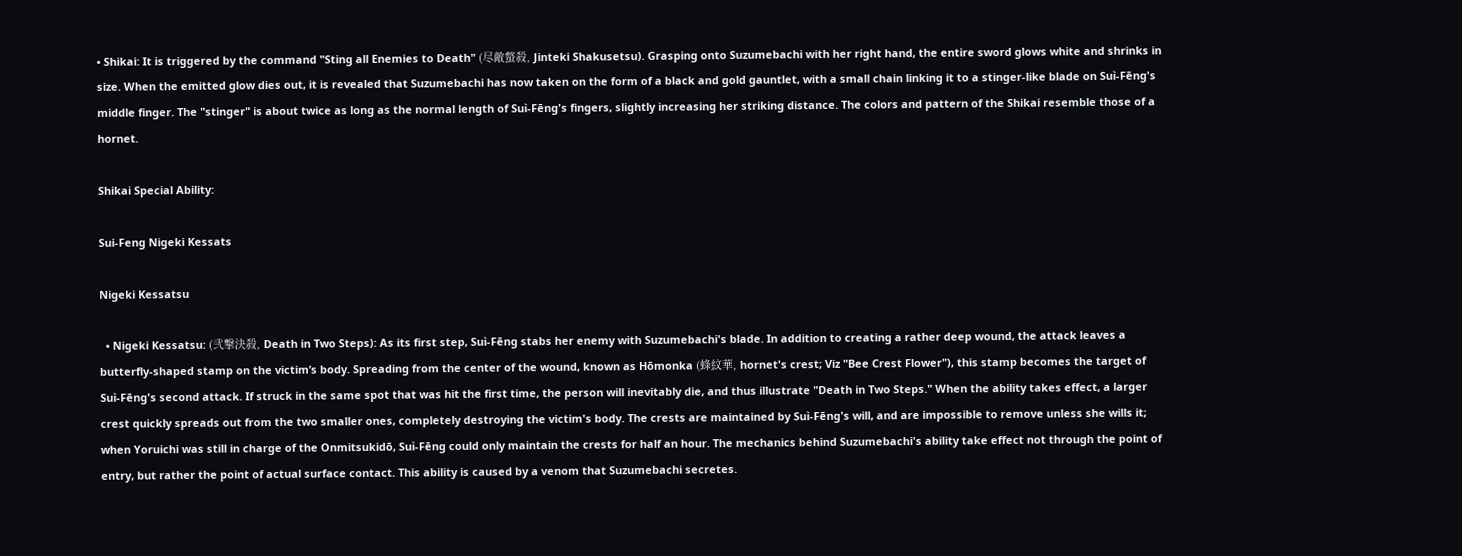• Shikai: It is triggered by the command "Sting all Enemies to Death" (尽敵螫殺, Jinteki Shakusetsu). Grasping onto Suzumebachi with her right hand, the entire sword glows white and shrinks in size. When the emitted glow dies out, it is revealed that Suzumebachi has now taken on the form of a black and gold gauntlet, with a small chain linking it to a stinger-like blade on Suì-Fēng's middle finger. The "stinger" is about twice as long as the normal length of Suì-Fēng's fingers, slightly increasing her striking distance. The colors and pattern of the Shikai resemble those of a hornet.

Shikai Special Ability:

Sui-Feng Nigeki Kessats

Nigeki Kessatsu

  • Nigeki Kessatsu: (弐撃決殺, Death in Two Steps): As its first step, Suì-Fēng stabs her enemy with Suzumebachi's blade. In addition to creating a rather deep wound, the attack leaves a butterfly-shaped stamp on the victim’s body. Spreading from the center of the wound, known as Hōmonka (蜂紋華, hornet's crest; Viz "Bee Crest Flower"), this stamp becomes the target of Suì-Fēng's second attack. If struck in the same spot that was hit the first time, the person will inevitably die, and thus illustrate "Death in Two Steps." When the ability takes effect, a larger crest quickly spreads out from the two smaller ones, completely destroying the victim's body. The crests are maintained by Suì-Fēng's will, and are impossible to remove unless she wills it; when Yoruichi was still in charge of the Onmitsukidō, Suì-Fēng could only maintain the crests for half an hour. The mechanics behind Suzumebachi's ability take effect not through the point of entry, but rather the point of actual surface contact. This ability is caused by a venom that Suzumebachi secretes.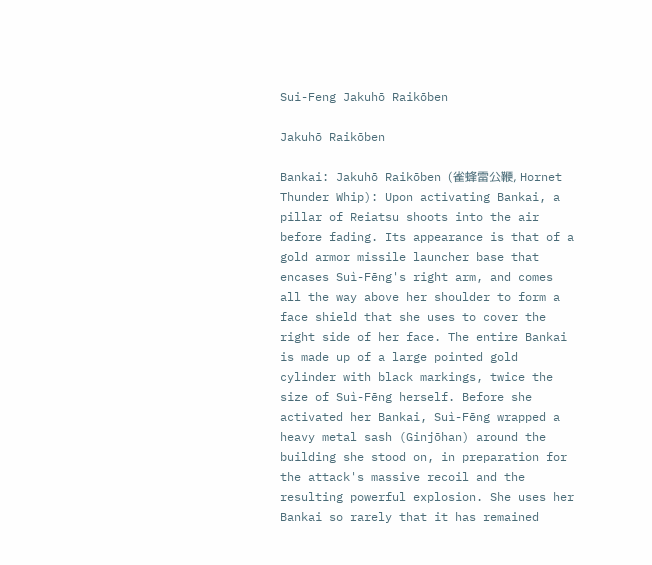Sui-Feng Jakuhō Raikōben

Jakuhō Raikōben

Bankai: Jakuhō Raikōben (雀蜂雷公鞭, Hornet Thunder Whip): Upon activating Bankai, a pillar of Reiatsu shoots into the air before fading. Its appearance is that of a gold armor missile launcher base that encases Suì-Fēng's right arm, and comes all the way above her shoulder to form a face shield that she uses to cover the right side of her face. The entire Bankai is made up of a large pointed gold cylinder with black markings, twice the size of Suì-Fēng herself. Before she activated her Bankai, Suì-Fēng wrapped a heavy metal sash (Ginjōhan) around the building she stood on, in preparation for the attack's massive recoil and the resulting powerful explosion. She uses her Bankai so rarely that it has remained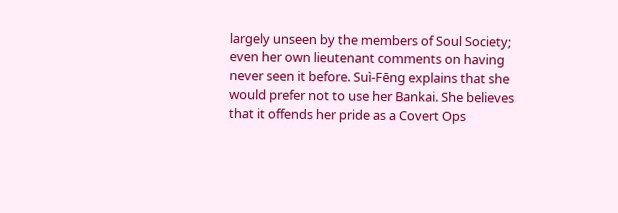largely unseen by the members of Soul Society; even her own lieutenant comments on having never seen it before. Suì-Fēng explains that she would prefer not to use her Bankai. She believes that it offends her pride as a Covert Ops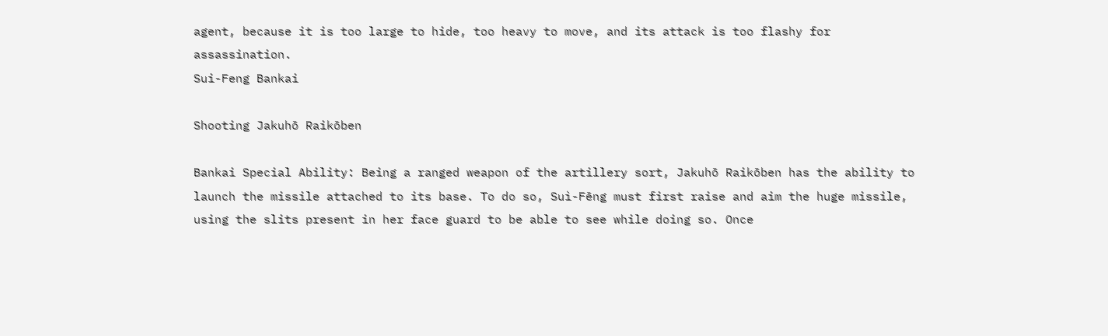agent, because it is too large to hide, too heavy to move, and its attack is too flashy for assassination.
Sui-Feng Bankai

Shooting Jakuhō Raikōben

Bankai Special Ability: Being a ranged weapon of the artillery sort, Jakuhō Raikōben has the ability to launch the missile attached to its base. To do so, Suì-Fēng must first raise and aim the huge missile, using the slits present in her face guard to be able to see while doing so. Once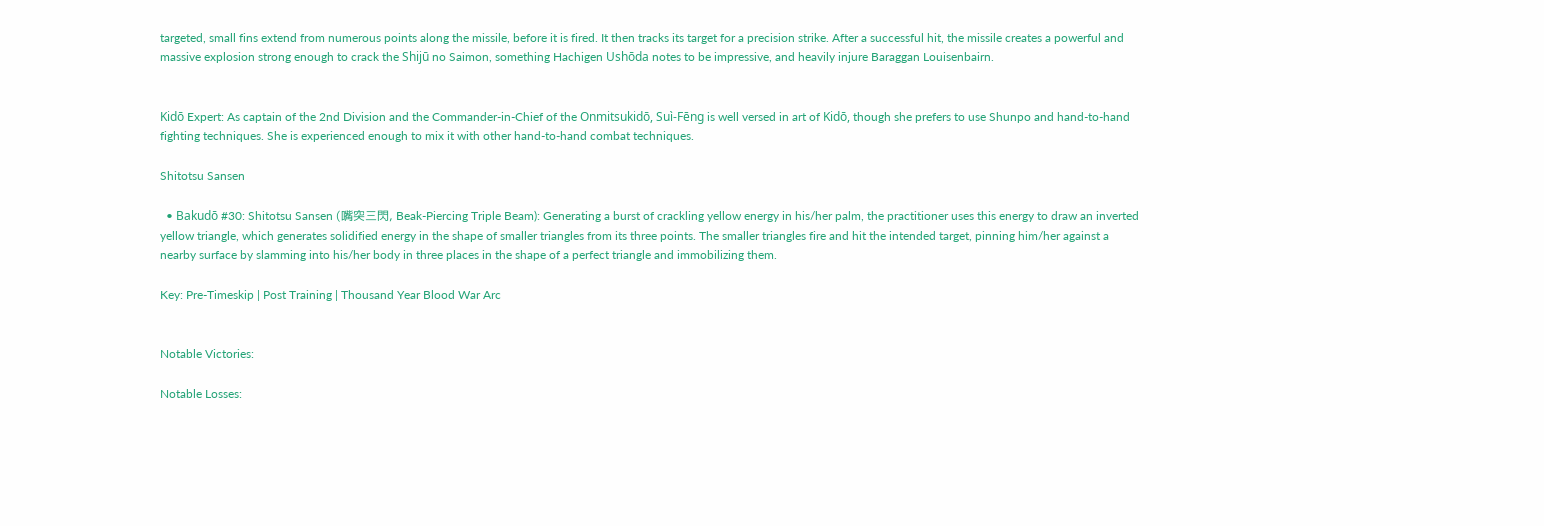targeted, small fins extend from numerous points along the missile, before it is fired. It then tracks its target for a precision strike. After a successful hit, the missile creates a powerful and massive explosion strong enough to crack the Shijū no Saimon, something Hachigen Ushōda notes to be impressive, and heavily injure Baraggan Louisenbairn.


Kidō Expert: As captain of the 2nd Division and the Commander-in-Chief of the Onmitsukidō, Suì-Fēng is well versed in art of Kidō, though she prefers to use Shunpo and hand-to-hand fighting techniques. She is experienced enough to mix it with other hand-to-hand combat techniques.

Shitotsu Sansen

  • Bakudō #30: Shitotsu Sansen (嘴突三閃, Beak-Piercing Triple Beam): Generating a burst of crackling yellow energy in his/her palm, the practitioner uses this energy to draw an inverted yellow triangle, which generates solidified energy in the shape of smaller triangles from its three points. The smaller triangles fire and hit the intended target, pinning him/her against a nearby surface by slamming into his/her body in three places in the shape of a perfect triangle and immobilizing them.

Key: Pre-Timeskip | Post Training | Thousand Year Blood War Arc


Notable Victories:

Notable Losses: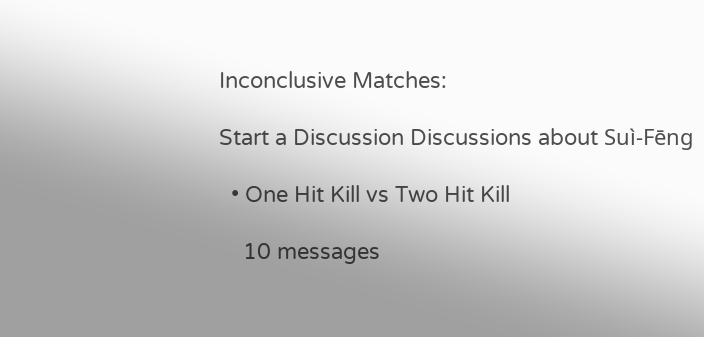Inconclusive Matches:

Start a Discussion Discussions about Suì-Fēng

  • One Hit Kill vs Two Hit Kill

    10 messages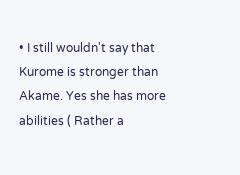• I still wouldn't say that Kurome is stronger than Akame. Yes she has more abilities ( Rather a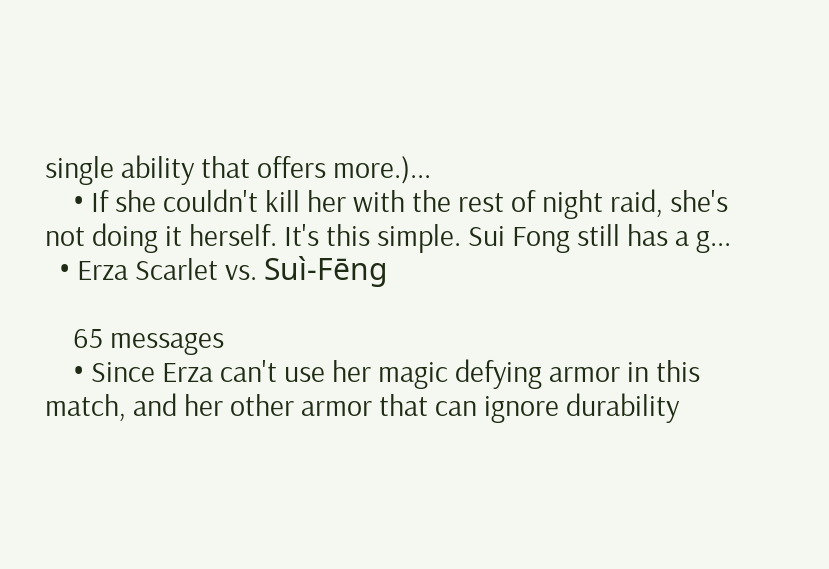single ability that offers more.)...
    • If she couldn't kill her with the rest of night raid, she's not doing it herself. It's this simple. Sui Fong still has a g...
  • Erza Scarlet vs. Suì-Fēng

    65 messages
    • Since Erza can't use her magic defying armor in this match, and her other armor that can ignore durability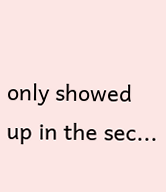only showed up in the sec...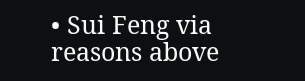• Sui Feng via reasons above